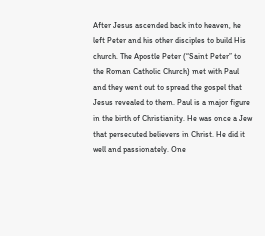After Jesus ascended back into heaven, he left Peter and his other disciples to build His church. The Apostle Peter (“Saint Peter” to the Roman Catholic Church) met with Paul and they went out to spread the gospel that Jesus revealed to them. Paul is a major figure in the birth of Christianity. He was once a Jew that persecuted believers in Christ. He did it well and passionately. One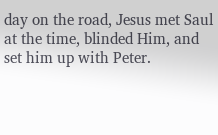day on the road, Jesus met Saul at the time, blinded Him, and set him up with Peter.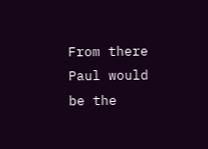From there Paul would be the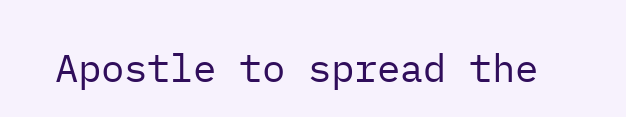Apostle to spread the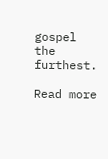gospel the furthest.

Read more